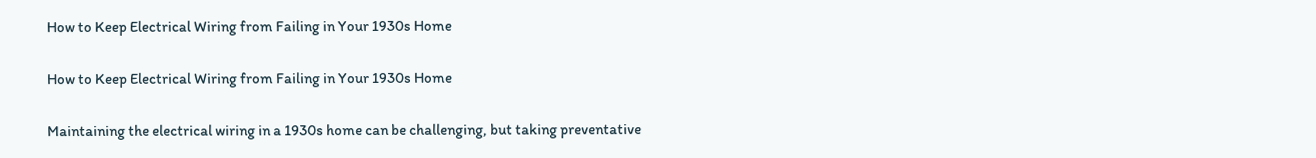How to Keep Electrical Wiring from Failing in Your 1930s Home

How to Keep Electrical Wiring from Failing in Your 1930s Home

Maintaining the electrical wiring in a 1930s home can be challenging, but taking preventative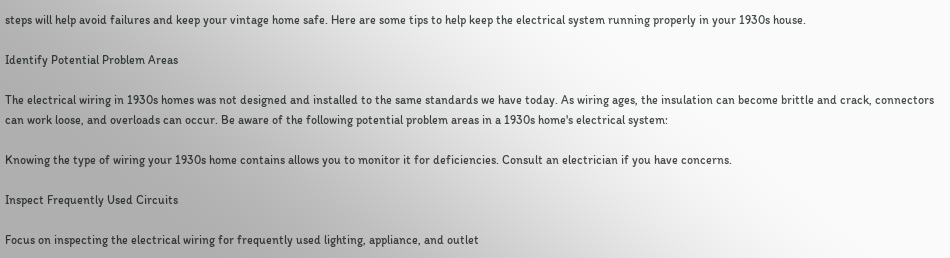steps will help avoid failures and keep your vintage home safe. Here are some tips to help keep the electrical system running properly in your 1930s house.

Identify Potential Problem Areas

The electrical wiring in 1930s homes was not designed and installed to the same standards we have today. As wiring ages, the insulation can become brittle and crack, connectors can work loose, and overloads can occur. Be aware of the following potential problem areas in a 1930s home's electrical system:

Knowing the type of wiring your 1930s home contains allows you to monitor it for deficiencies. Consult an electrician if you have concerns.

Inspect Frequently Used Circuits

Focus on inspecting the electrical wiring for frequently used lighting, appliance, and outlet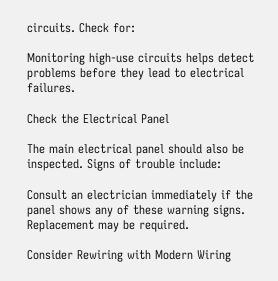circuits. Check for:

Monitoring high-use circuits helps detect problems before they lead to electrical failures.

Check the Electrical Panel

The main electrical panel should also be inspected. Signs of trouble include:

Consult an electrician immediately if the panel shows any of these warning signs. Replacement may be required.

Consider Rewiring with Modern Wiring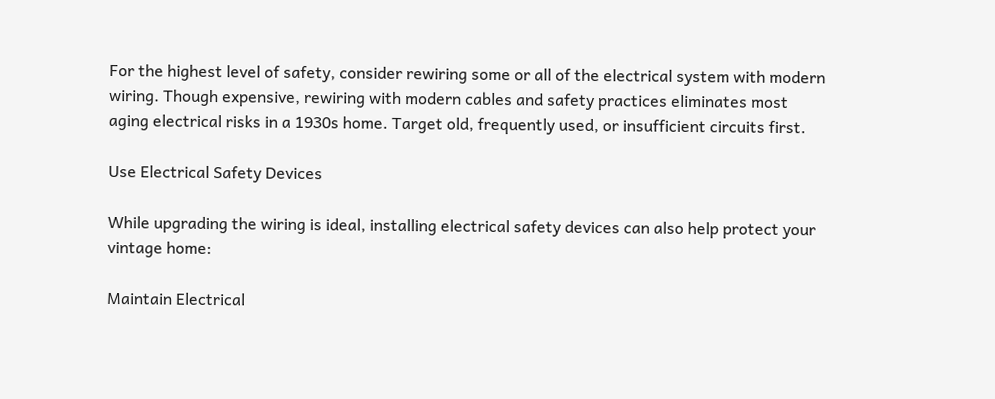For the highest level of safety, consider rewiring some or all of the electrical system with modern wiring. Though expensive, rewiring with modern cables and safety practices eliminates most aging electrical risks in a 1930s home. Target old, frequently used, or insufficient circuits first.

Use Electrical Safety Devices

While upgrading the wiring is ideal, installing electrical safety devices can also help protect your vintage home:

Maintain Electrical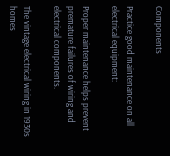Components

Practice good maintenance on all electrical equipment:

Proper maintenance helps prevent premature failures of wiring and electrical components.

The vintage electrical wiring in 1930s homes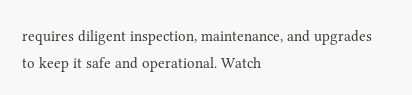requires diligent inspection, maintenance, and upgrades to keep it safe and operational. Watch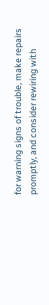for warning signs of trouble, make repairs promptly, and consider rewiring with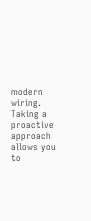modern wiring. Taking a proactive approach allows you to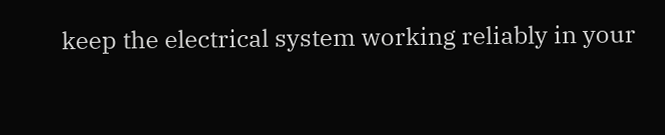keep the electrical system working reliably in your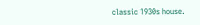classic 1930s house.